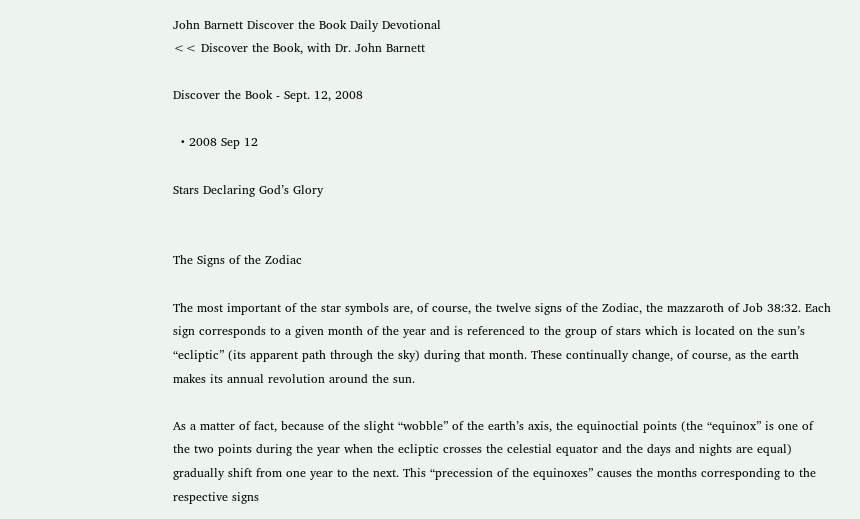John Barnett Discover the Book Daily Devotional
<< Discover the Book, with Dr. John Barnett

Discover the Book - Sept. 12, 2008

  • 2008 Sep 12

Stars Declaring God’s Glory


The Signs of the Zodiac

The most important of the star symbols are, of course, the twelve signs of the Zodiac, the mazzaroth of Job 38:32. Each sign corresponds to a given month of the year and is referenced to the group of stars which is located on the sun’s “ecliptic” (its apparent path through the sky) during that month. These continually change, of course, as the earth makes its annual revolution around the sun.

As a matter of fact, because of the slight “wobble” of the earth’s axis, the equinoctial points (the “equinox” is one of the two points during the year when the ecliptic crosses the celestial equator and the days and nights are equal) gradually shift from one year to the next. This “precession of the equinoxes” causes the months corresponding to the respective signs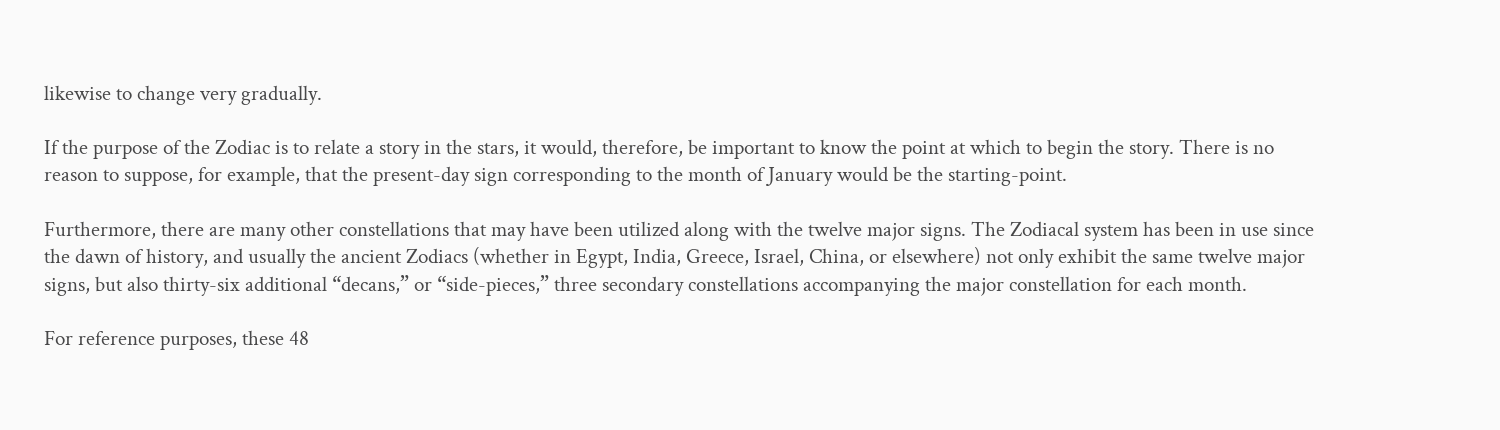likewise to change very gradually.

If the purpose of the Zodiac is to relate a story in the stars, it would, therefore, be important to know the point at which to begin the story. There is no reason to suppose, for example, that the present-day sign corresponding to the month of January would be the starting-point.

Furthermore, there are many other constellations that may have been utilized along with the twelve major signs. The Zodiacal system has been in use since the dawn of history, and usually the ancient Zodiacs (whether in Egypt, India, Greece, Israel, China, or elsewhere) not only exhibit the same twelve major signs, but also thirty-six additional “decans,” or “side-pieces,” three secondary constellations accompanying the major constellation for each month.

For reference purposes, these 48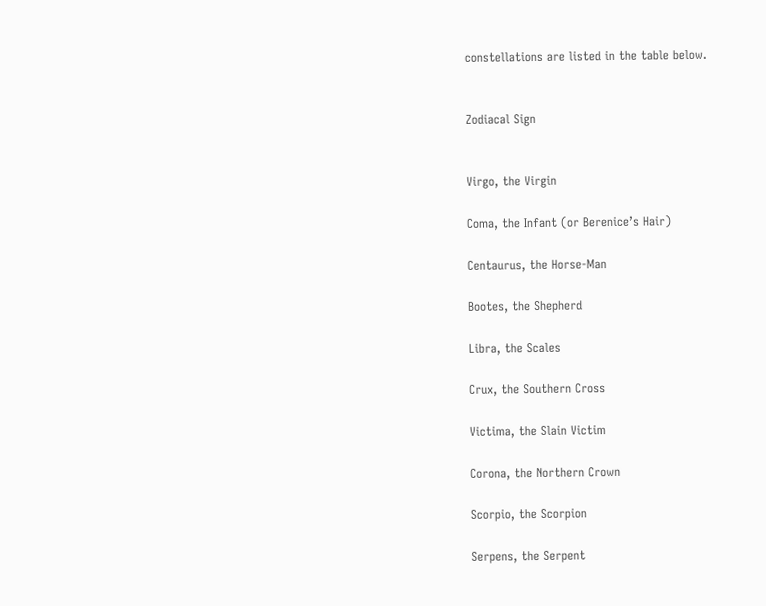constellations are listed in the table below.


Zodiacal Sign


Virgo, the Virgin

Coma, the Infant (or Berenice’s Hair)

Centaurus, the Horse-Man

Bootes, the Shepherd

Libra, the Scales

Crux, the Southern Cross

Victima, the Slain Victim

Corona, the Northern Crown

Scorpio, the Scorpion

Serpens, the Serpent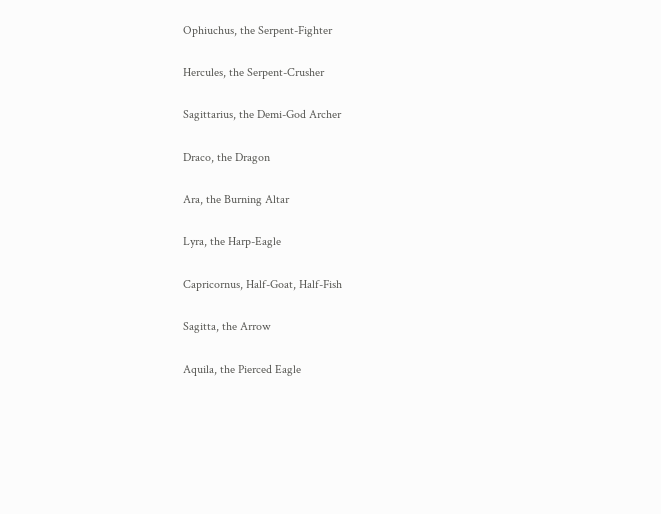Ophiuchus, the Serpent-Fighter

Hercules, the Serpent-Crusher

Sagittarius, the Demi-God Archer

Draco, the Dragon

Ara, the Burning Altar

Lyra, the Harp-Eagle

Capricornus, Half-Goat, Half-Fish

Sagitta, the Arrow

Aquila, the Pierced Eagle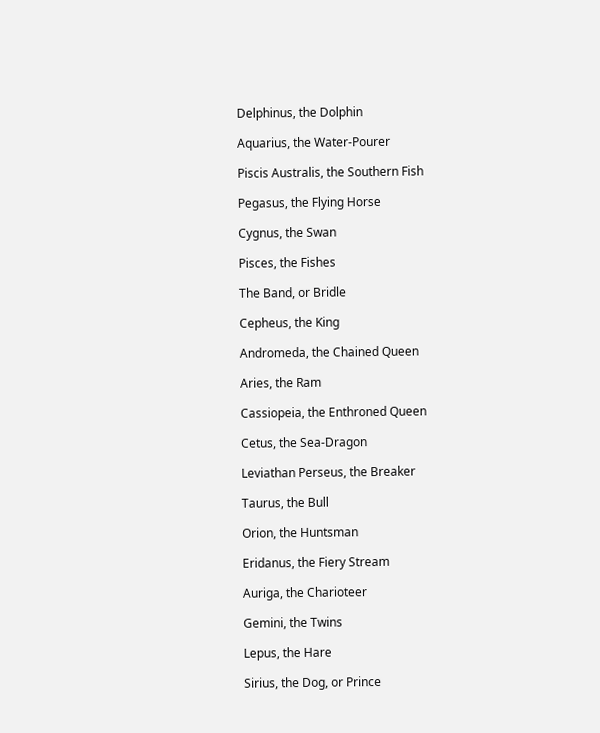Delphinus, the Dolphin

Aquarius, the Water-Pourer

Piscis Australis, the Southern Fish

Pegasus, the Flying Horse

Cygnus, the Swan

Pisces, the Fishes

The Band, or Bridle

Cepheus, the King

Andromeda, the Chained Queen

Aries, the Ram

Cassiopeia, the Enthroned Queen

Cetus, the Sea-Dragon

Leviathan Perseus, the Breaker

Taurus, the Bull

Orion, the Huntsman

Eridanus, the Fiery Stream

Auriga, the Charioteer

Gemini, the Twins

Lepus, the Hare

Sirius, the Dog, or Prince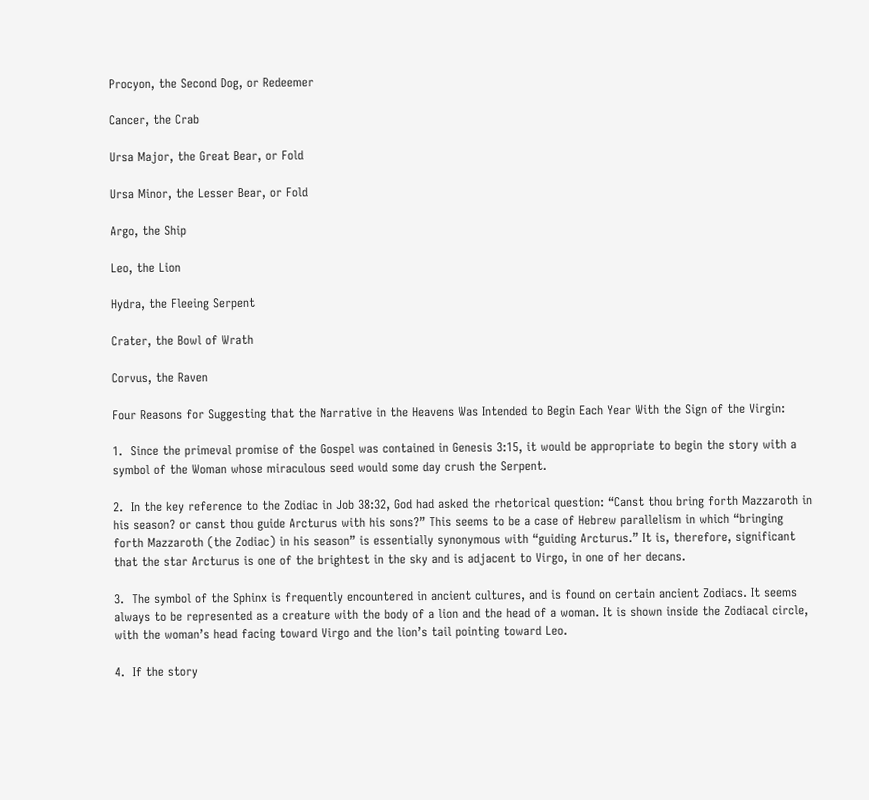Procyon, the Second Dog, or Redeemer

Cancer, the Crab

Ursa Major, the Great Bear, or Fold

Ursa Minor, the Lesser Bear, or Fold

Argo, the Ship

Leo, the Lion

Hydra, the Fleeing Serpent

Crater, the Bowl of Wrath

Corvus, the Raven

Four Reasons for Suggesting that the Narrative in the Heavens Was Intended to Begin Each Year With the Sign of the Virgin:

1.  Since the primeval promise of the Gospel was contained in Genesis 3:15, it would be appropriate to begin the story with a symbol of the Woman whose miraculous seed would some day crush the Serpent.

2.  In the key reference to the Zodiac in Job 38:32, God had asked the rhetorical question: “Canst thou bring forth Mazzaroth in his season? or canst thou guide Arcturus with his sons?” This seems to be a case of Hebrew parallelism in which “bringing forth Mazzaroth (the Zodiac) in his season” is essentially synonymous with “guiding Arcturus.” It is, therefore, significant that the star Arcturus is one of the brightest in the sky and is adjacent to Virgo, in one of her decans.

3.  The symbol of the Sphinx is frequently encountered in ancient cultures, and is found on certain ancient Zodiacs. It seems always to be represented as a creature with the body of a lion and the head of a woman. It is shown inside the Zodiacal circle, with the woman’s head facing toward Virgo and the lion’s tail pointing toward Leo.

4.  If the story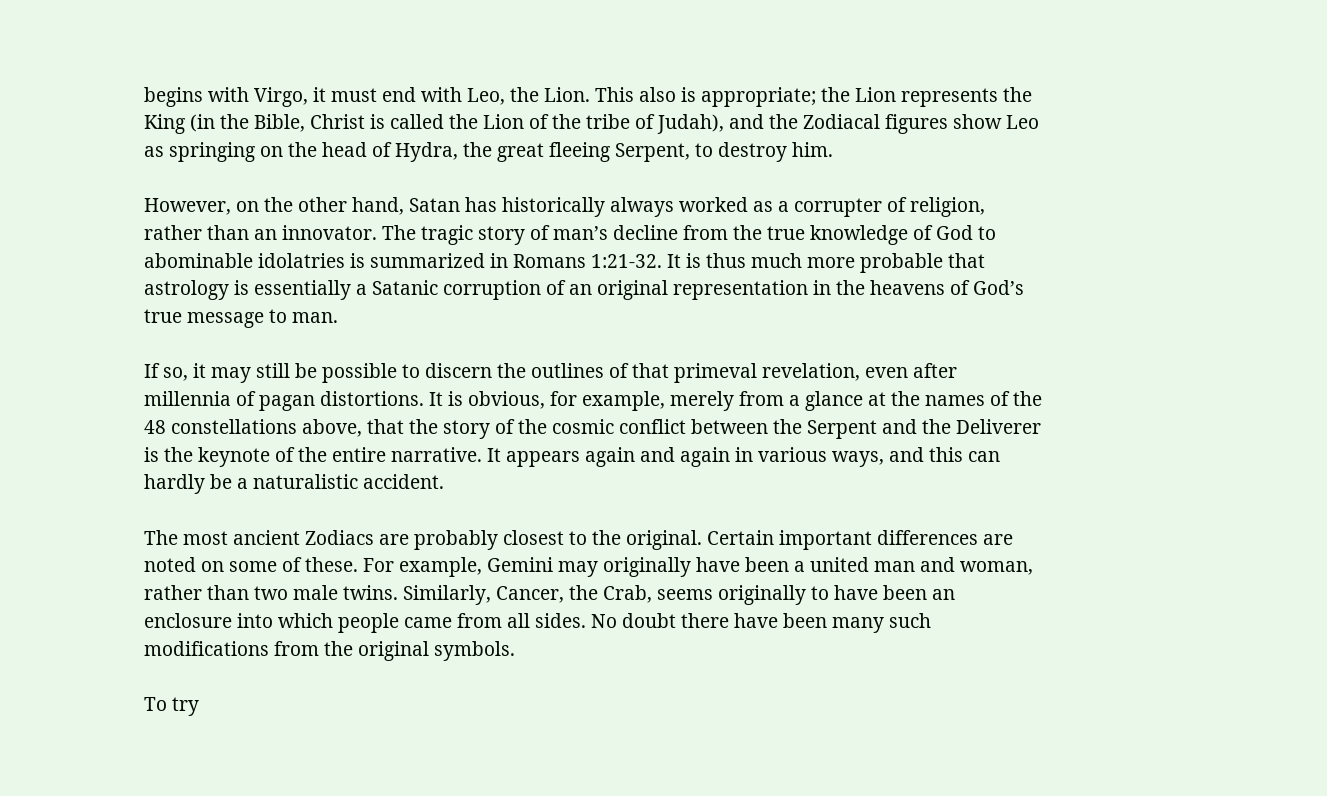begins with Virgo, it must end with Leo, the Lion. This also is appropriate; the Lion represents the King (in the Bible, Christ is called the Lion of the tribe of Judah), and the Zodiacal figures show Leo as springing on the head of Hydra, the great fleeing Serpent, to destroy him.

However, on the other hand, Satan has historically always worked as a corrupter of religion, rather than an innovator. The tragic story of man’s decline from the true knowledge of God to abominable idolatries is summarized in Romans 1:21-32. It is thus much more probable that astrology is essentially a Satanic corruption of an original representation in the heavens of God’s true message to man.

If so, it may still be possible to discern the outlines of that primeval revelation, even after millennia of pagan distortions. It is obvious, for example, merely from a glance at the names of the 48 constellations above, that the story of the cosmic conflict between the Serpent and the Deliverer is the keynote of the entire narrative. It appears again and again in various ways, and this can hardly be a naturalistic accident.

The most ancient Zodiacs are probably closest to the original. Certain important differences are noted on some of these. For example, Gemini may originally have been a united man and woman, rather than two male twins. Similarly, Cancer, the Crab, seems originally to have been an enclosure into which people came from all sides. No doubt there have been many such modifications from the original symbols.

To try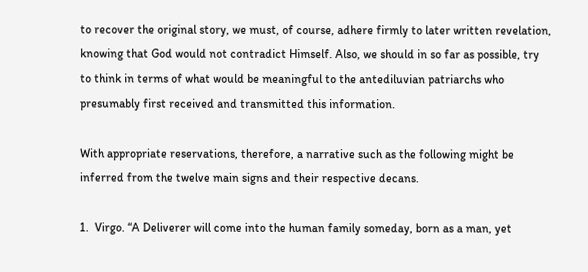to recover the original story, we must, of course, adhere firmly to later written revelation, knowing that God would not contradict Himself. Also, we should in so far as possible, try to think in terms of what would be meaningful to the antediluvian patriarchs who presumably first received and transmitted this information.

With appropriate reservations, therefore, a narrative such as the following might be inferred from the twelve main signs and their respective decans.

1.  Virgo. “A Deliverer will come into the human family someday, born as a man, yet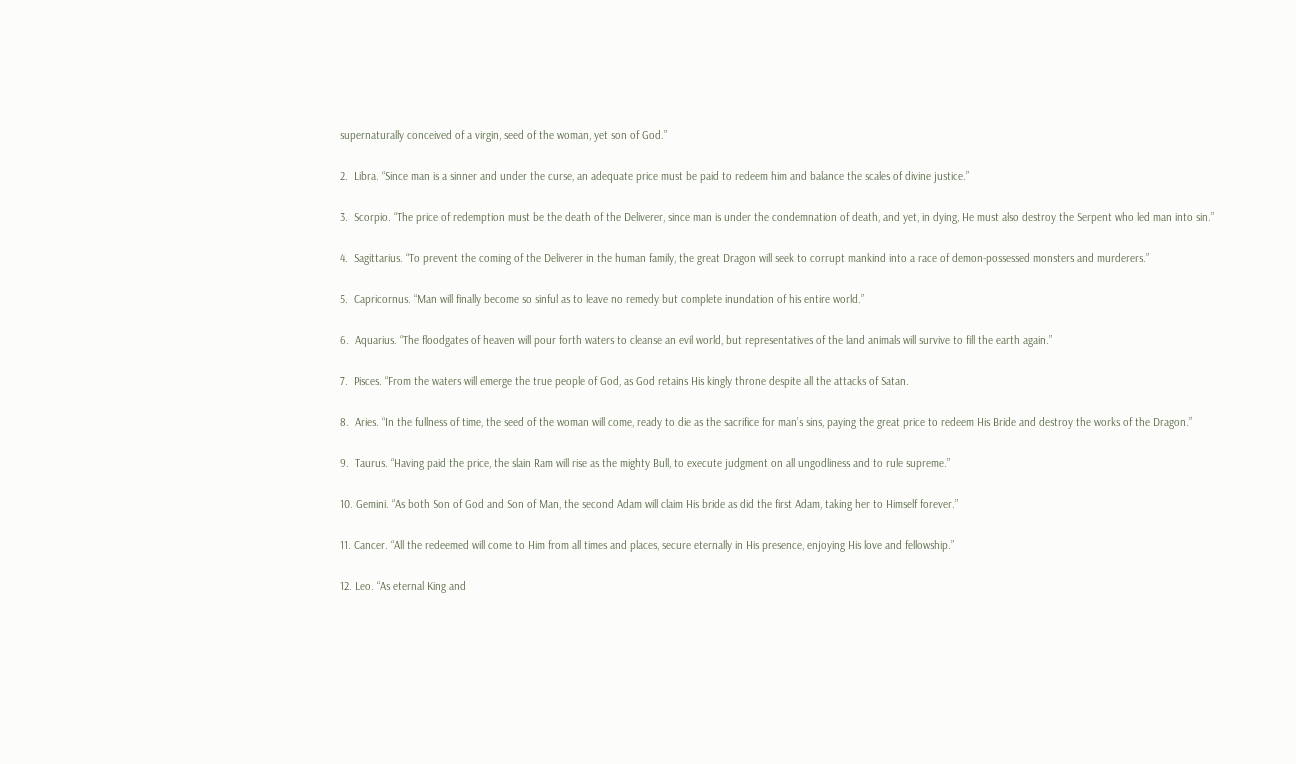supernaturally conceived of a virgin, seed of the woman, yet son of God.”

2.  Libra. “Since man is a sinner and under the curse, an adequate price must be paid to redeem him and balance the scales of divine justice.”

3.  Scorpio. “The price of redemption must be the death of the Deliverer, since man is under the condemnation of death, and yet, in dying, He must also destroy the Serpent who led man into sin.”

4.  Sagittarius. “To prevent the coming of the Deliverer in the human family, the great Dragon will seek to corrupt mankind into a race of demon-possessed monsters and murderers.”

5.  Capricornus. “Man will finally become so sinful as to leave no remedy but complete inundation of his entire world.”

6.  Aquarius. “The floodgates of heaven will pour forth waters to cleanse an evil world, but representatives of the land animals will survive to fill the earth again.”

7.  Pisces. “From the waters will emerge the true people of God, as God retains His kingly throne despite all the attacks of Satan.

8.  Aries. “In the fullness of time, the seed of the woman will come, ready to die as the sacrifice for man’s sins, paying the great price to redeem His Bride and destroy the works of the Dragon.”

9.  Taurus. “Having paid the price, the slain Ram will rise as the mighty Bull, to execute judgment on all ungodliness and to rule supreme.”

10. Gemini. “As both Son of God and Son of Man, the second Adam will claim His bride as did the first Adam, taking her to Himself forever.”

11. Cancer. “All the redeemed will come to Him from all times and places, secure eternally in His presence, enjoying His love and fellowship.”

12. Leo. “As eternal King and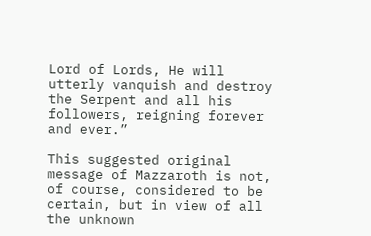Lord of Lords, He will utterly vanquish and destroy the Serpent and all his followers, reigning forever and ever.”

This suggested original message of Mazzaroth is not, of course, considered to be certain, but in view of all the unknown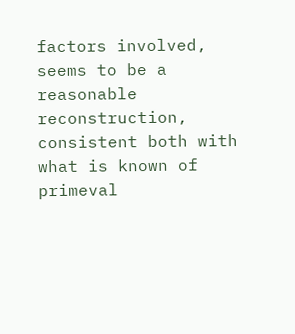factors involved, seems to be a reasonable reconstruction, consistent both with what is known of primeval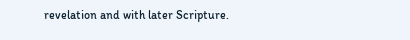revelation and with later Scripture.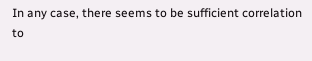In any case, there seems to be sufficient correlation to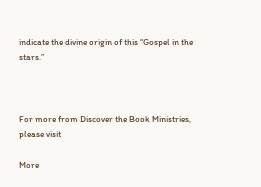indicate the divine origin of this “Gospel in the stars.”



For more from Discover the Book Ministries, please visit

More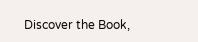Discover the Book,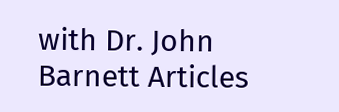with Dr. John Barnett Articles